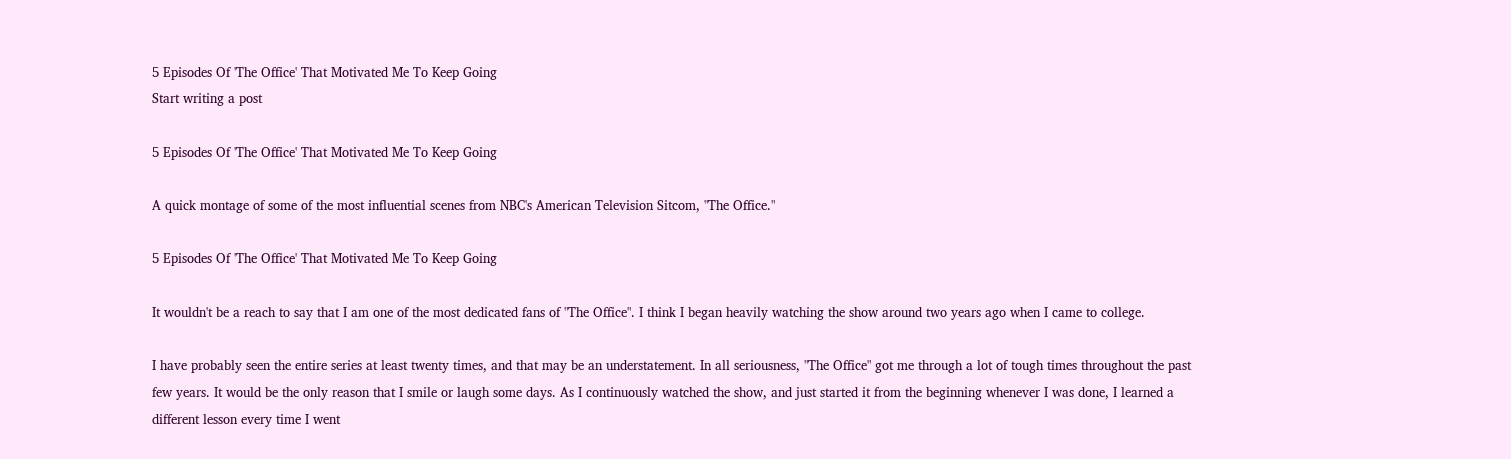5 Episodes Of 'The Office' That Motivated Me To Keep Going
Start writing a post

5 Episodes Of 'The Office' That Motivated Me To Keep Going

A quick montage of some of the most influential scenes from NBC's American Television Sitcom, "The Office."

5 Episodes Of 'The Office' That Motivated Me To Keep Going

It wouldn't be a reach to say that I am one of the most dedicated fans of "The Office". I think I began heavily watching the show around two years ago when I came to college.

I have probably seen the entire series at least twenty times, and that may be an understatement. In all seriousness, "The Office" got me through a lot of tough times throughout the past few years. It would be the only reason that I smile or laugh some days. As I continuously watched the show, and just started it from the beginning whenever I was done, I learned a different lesson every time I went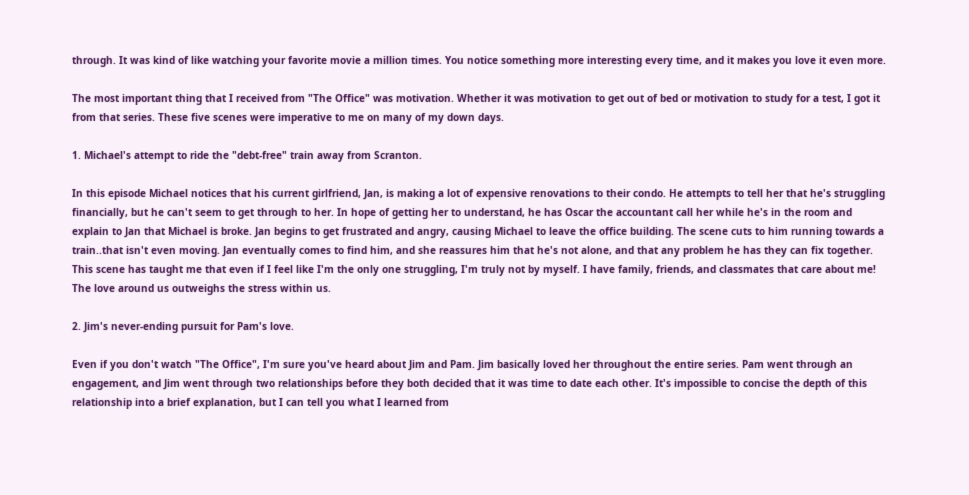through. It was kind of like watching your favorite movie a million times. You notice something more interesting every time, and it makes you love it even more.

The most important thing that I received from "The Office" was motivation. Whether it was motivation to get out of bed or motivation to study for a test, I got it from that series. These five scenes were imperative to me on many of my down days.

1. Michael's attempt to ride the "debt-free" train away from Scranton.

In this episode Michael notices that his current girlfriend, Jan, is making a lot of expensive renovations to their condo. He attempts to tell her that he's struggling financially, but he can't seem to get through to her. In hope of getting her to understand, he has Oscar the accountant call her while he's in the room and explain to Jan that Michael is broke. Jan begins to get frustrated and angry, causing Michael to leave the office building. The scene cuts to him running towards a train..that isn't even moving. Jan eventually comes to find him, and she reassures him that he's not alone, and that any problem he has they can fix together. This scene has taught me that even if I feel like I'm the only one struggling, I'm truly not by myself. I have family, friends, and classmates that care about me! The love around us outweighs the stress within us.

2. Jim's never-ending pursuit for Pam's love.

Even if you don't watch "The Office", I'm sure you've heard about Jim and Pam. Jim basically loved her throughout the entire series. Pam went through an engagement, and Jim went through two relationships before they both decided that it was time to date each other. It's impossible to concise the depth of this relationship into a brief explanation, but I can tell you what I learned from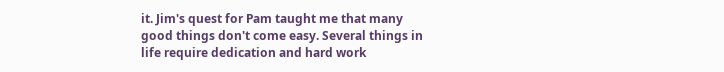it. Jim's quest for Pam taught me that many good things don't come easy. Several things in life require dedication and hard work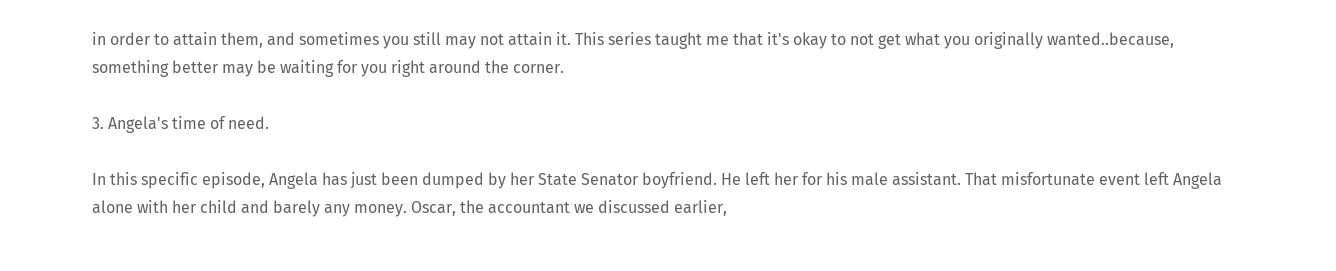in order to attain them, and sometimes you still may not attain it. This series taught me that it's okay to not get what you originally wanted..because, something better may be waiting for you right around the corner.

3. Angela's time of need.

In this specific episode, Angela has just been dumped by her State Senator boyfriend. He left her for his male assistant. That misfortunate event left Angela alone with her child and barely any money. Oscar, the accountant we discussed earlier,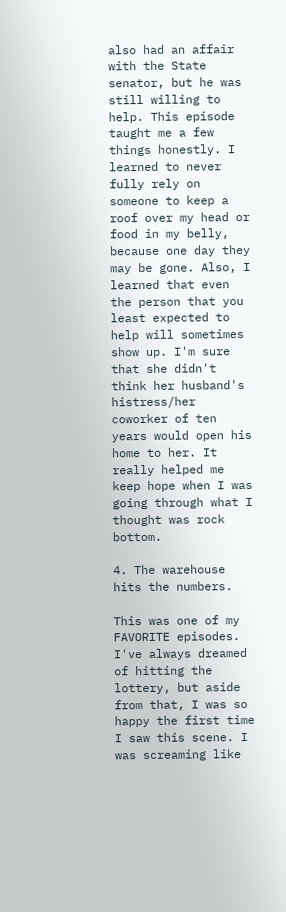also had an affair with the State senator, but he was still willing to help. This episode taught me a few things honestly. I learned to never fully rely on someone to keep a roof over my head or food in my belly, because one day they may be gone. Also, I learned that even the person that you least expected to help will sometimes show up. I'm sure that she didn't think her husband's histress/her coworker of ten years would open his home to her. It really helped me keep hope when I was going through what I thought was rock bottom.

4. The warehouse hits the numbers.

This was one of my FAVORITE episodes. I've always dreamed of hitting the lottery, but aside from that, I was so happy the first time I saw this scene. I was screaming like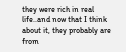they were rich in real life..and now that I think about it, they probably are from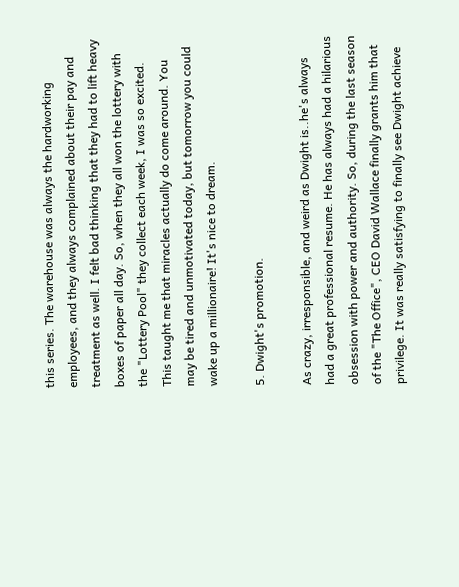this series. The warehouse was always the hardworking employees, and they always complained about their pay and treatment as well. I felt bad thinking that they had to lift heavy boxes of paper all day. So, when they all won the lottery with the "Lottery Pool" they collect each week, I was so excited. This taught me that miracles actually do come around. You may be tired and unmotivated today, but tomorrow you could wake up a millionaire! It's nice to dream.

5. Dwight's promotion.

As crazy, irresponsible, and weird as Dwight is..he's always had a great professional resume. He has always had a hilarious obsession with power and authority. So, during the last season of the "The Office", CEO David Wallace finally grants him that privilege. It was really satisfying to finally see Dwight achieve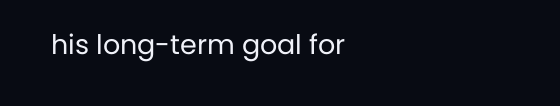his long-term goal for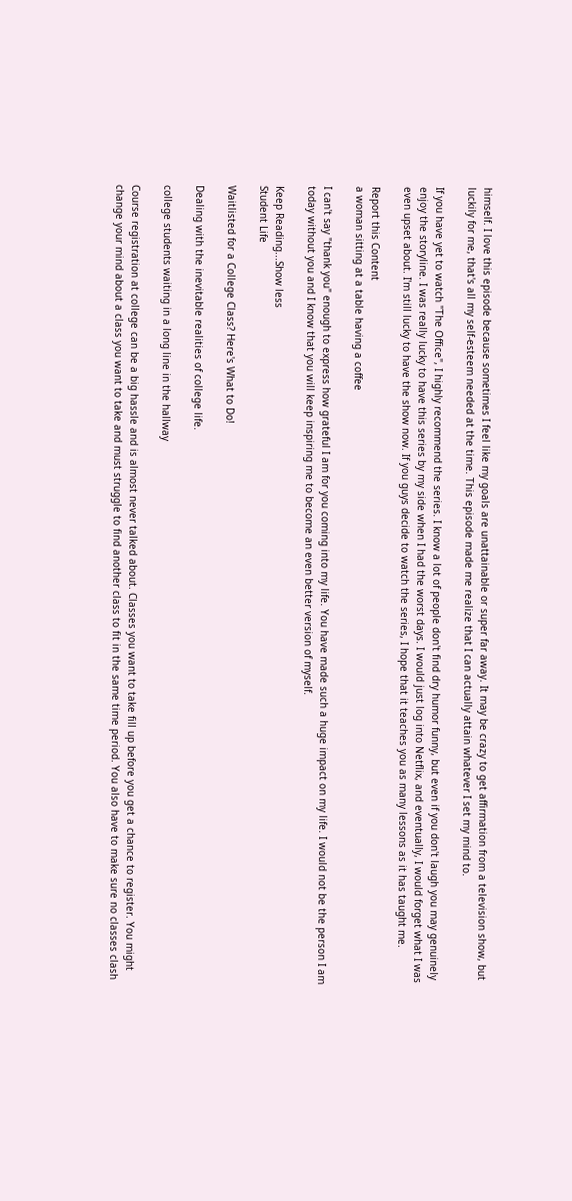himself. I love this episode because sometimes I feel like my goals are unattainable or super far away. It may be crazy to get affirmation from a television show, but luckily for me, that's all my self-esteem needed at the time. This episode made me realize that I can actually attain whatever I set my mind to.

If you have yet to watch "The Office", I highly recommend the series. I know a lot of people don't find dry humor funny, but even if you don't laugh you may genuinely enjoy the storyline. I was really lucky to have this series by my side when I had the worst days. I would just log into Netflix, and eventually, I would forget what I was even upset about. I'm still lucky to have the show now. If you guys decide to watch the series, I hope that it teaches you as many lessons as it has taught me.

Report this Content
a woman sitting at a table having a coffee

I can't say "thank you" enough to express how grateful I am for you coming into my life. You have made such a huge impact on my life. I would not be the person I am today without you and I know that you will keep inspiring me to become an even better version of myself.

Keep Reading...Show less
Student Life

Waitlisted for a College Class? Here's What to Do!

Dealing with the inevitable realities of college life.

college students waiting in a long line in the hallway

Course registration at college can be a big hassle and is almost never talked about. Classes you want to take fill up before you get a chance to register. You might change your mind about a class you want to take and must struggle to find another class to fit in the same time period. You also have to make sure no classes clash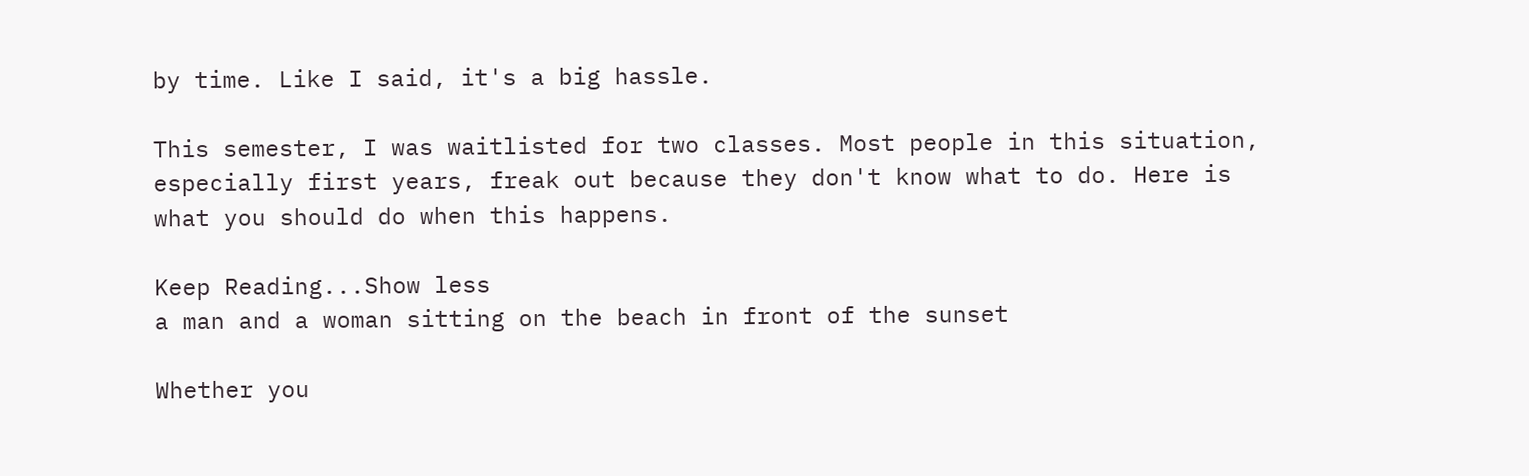by time. Like I said, it's a big hassle.

This semester, I was waitlisted for two classes. Most people in this situation, especially first years, freak out because they don't know what to do. Here is what you should do when this happens.

Keep Reading...Show less
a man and a woman sitting on the beach in front of the sunset

Whether you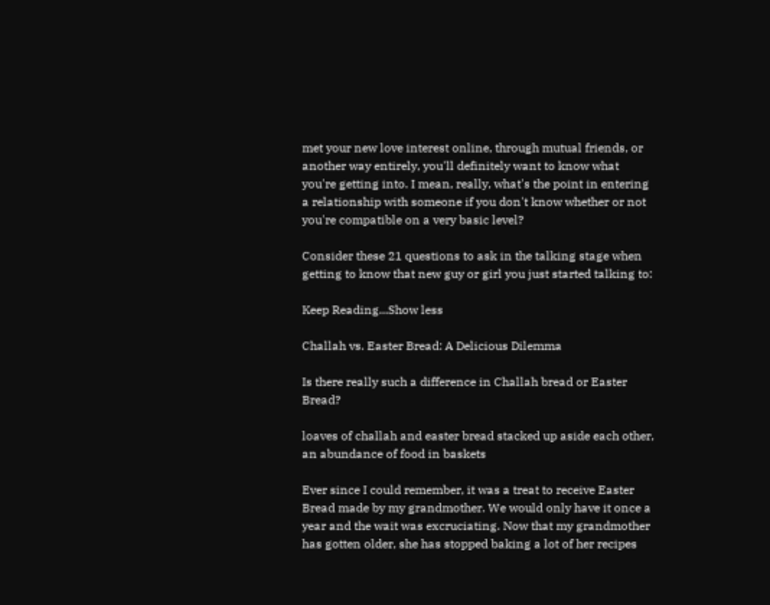met your new love interest online, through mutual friends, or another way entirely, you'll definitely want to know what you're getting into. I mean, really, what's the point in entering a relationship with someone if you don't know whether or not you're compatible on a very basic level?

Consider these 21 questions to ask in the talking stage when getting to know that new guy or girl you just started talking to:

Keep Reading...Show less

Challah vs. Easter Bread: A Delicious Dilemma

Is there really such a difference in Challah bread or Easter Bread?

loaves of challah and easter bread stacked up aside each other, an abundance of food in baskets

Ever since I could remember, it was a treat to receive Easter Bread made by my grandmother. We would only have it once a year and the wait was excruciating. Now that my grandmother has gotten older, she has stopped baking a lot of her recipes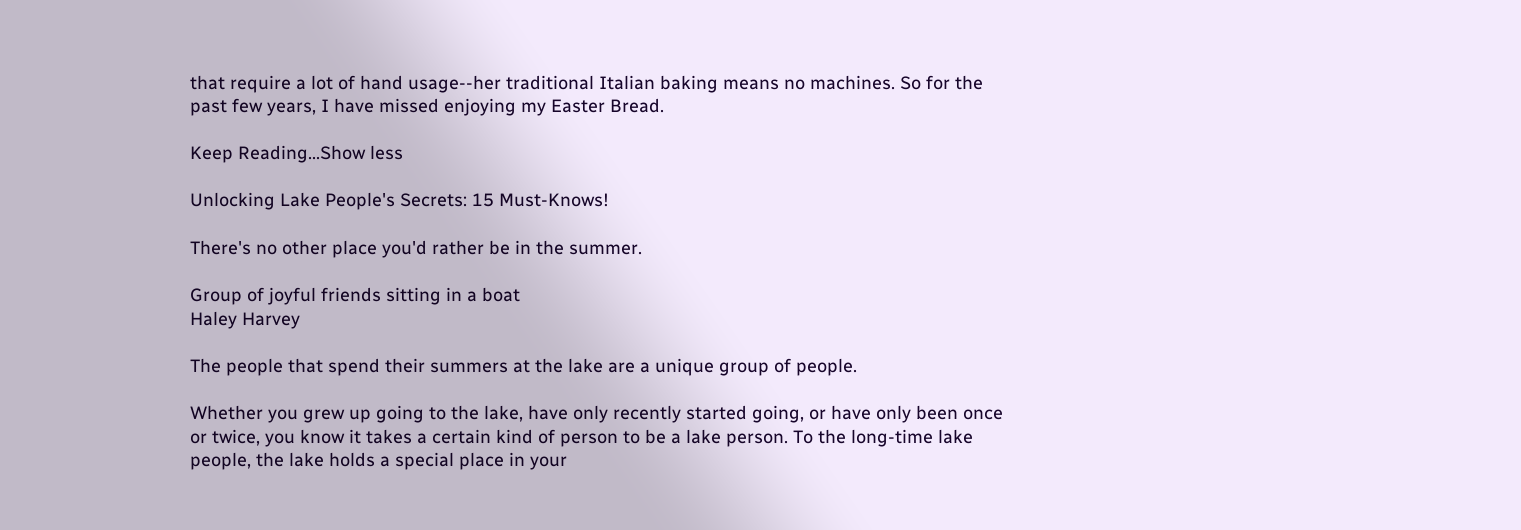that require a lot of hand usage--her traditional Italian baking means no machines. So for the past few years, I have missed enjoying my Easter Bread.

Keep Reading...Show less

Unlocking Lake People's Secrets: 15 Must-Knows!

There's no other place you'd rather be in the summer.

Group of joyful friends sitting in a boat
Haley Harvey

The people that spend their summers at the lake are a unique group of people.

Whether you grew up going to the lake, have only recently started going, or have only been once or twice, you know it takes a certain kind of person to be a lake person. To the long-time lake people, the lake holds a special place in your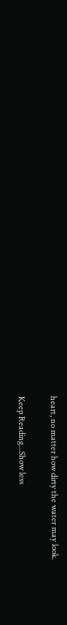heart, no matter how dirty the water may look.

Keep Reading...Show less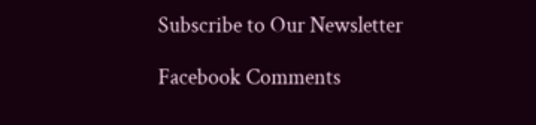Subscribe to Our Newsletter

Facebook Comments